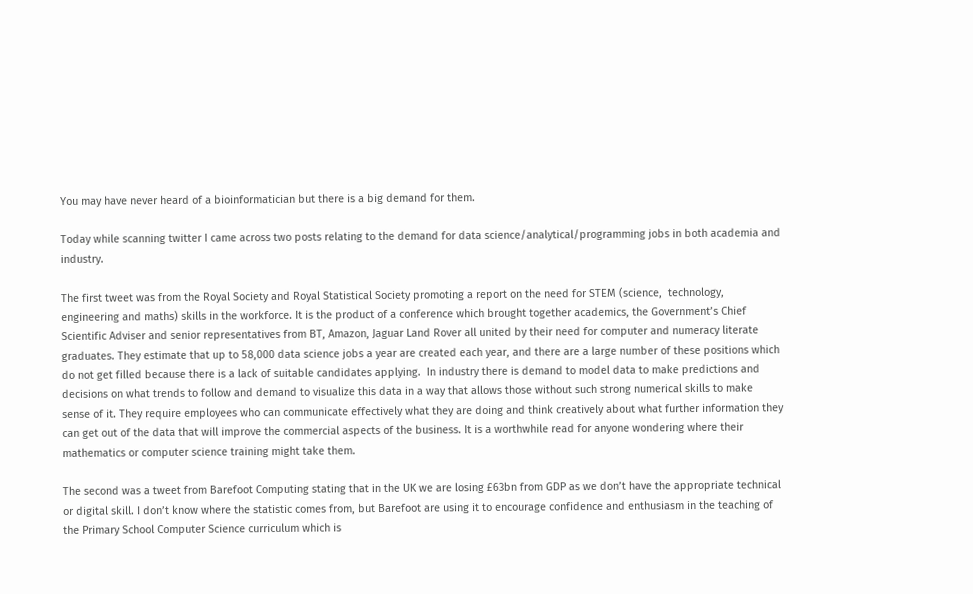You may have never heard of a bioinformatician but there is a big demand for them.

Today while scanning twitter I came across two posts relating to the demand for data science/analytical/programming jobs in both academia and industry.

The first tweet was from the Royal Society and Royal Statistical Society promoting a report on the need for STEM (science,  technology, engineering and maths) skills in the workforce. It is the product of a conference which brought together academics, the Government’s Chief Scientific Adviser and senior representatives from BT, Amazon, Jaguar Land Rover all united by their need for computer and numeracy literate graduates. They estimate that up to 58,000 data science jobs a year are created each year, and there are a large number of these positions which do not get filled because there is a lack of suitable candidates applying.  In industry there is demand to model data to make predictions and decisions on what trends to follow and demand to visualize this data in a way that allows those without such strong numerical skills to make sense of it. They require employees who can communicate effectively what they are doing and think creatively about what further information they can get out of the data that will improve the commercial aspects of the business. It is a worthwhile read for anyone wondering where their mathematics or computer science training might take them.

The second was a tweet from Barefoot Computing stating that in the UK we are losing £63bn from GDP as we don’t have the appropriate technical or digital skill. I don’t know where the statistic comes from, but Barefoot are using it to encourage confidence and enthusiasm in the teaching of the Primary School Computer Science curriculum which is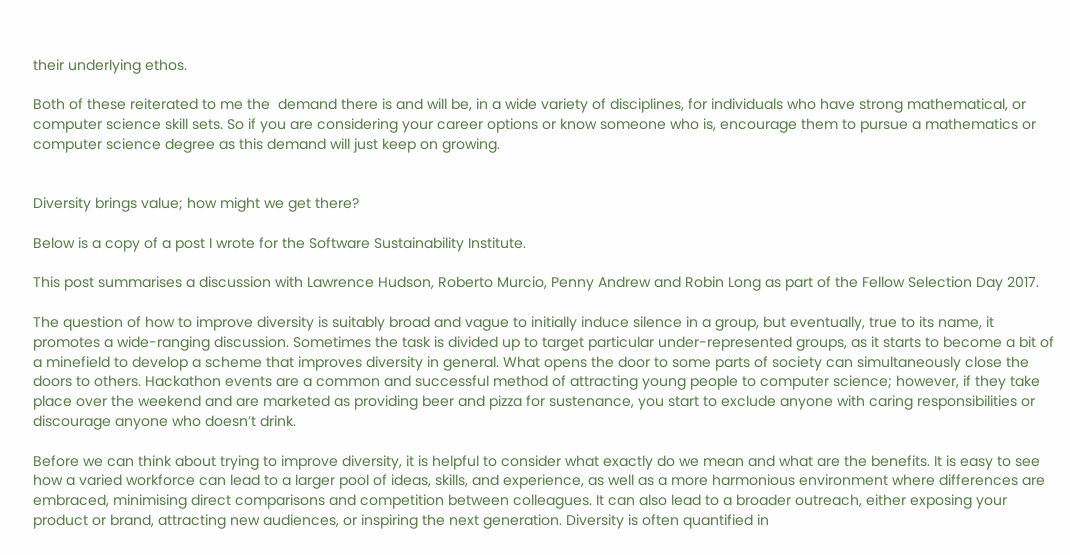their underlying ethos.

Both of these reiterated to me the  demand there is and will be, in a wide variety of disciplines, for individuals who have strong mathematical, or computer science skill sets. So if you are considering your career options or know someone who is, encourage them to pursue a mathematics or computer science degree as this demand will just keep on growing.


Diversity brings value; how might we get there?

Below is a copy of a post I wrote for the Software Sustainability Institute.

This post summarises a discussion with Lawrence Hudson, Roberto Murcio, Penny Andrew and Robin Long as part of the Fellow Selection Day 2017.

The question of how to improve diversity is suitably broad and vague to initially induce silence in a group, but eventually, true to its name, it promotes a wide-ranging discussion. Sometimes the task is divided up to target particular under-represented groups, as it starts to become a bit of a minefield to develop a scheme that improves diversity in general. What opens the door to some parts of society can simultaneously close the doors to others. Hackathon events are a common and successful method of attracting young people to computer science; however, if they take place over the weekend and are marketed as providing beer and pizza for sustenance, you start to exclude anyone with caring responsibilities or discourage anyone who doesn’t drink.

Before we can think about trying to improve diversity, it is helpful to consider what exactly do we mean and what are the benefits. It is easy to see how a varied workforce can lead to a larger pool of ideas, skills, and experience, as well as a more harmonious environment where differences are embraced, minimising direct comparisons and competition between colleagues. It can also lead to a broader outreach, either exposing your product or brand, attracting new audiences, or inspiring the next generation. Diversity is often quantified in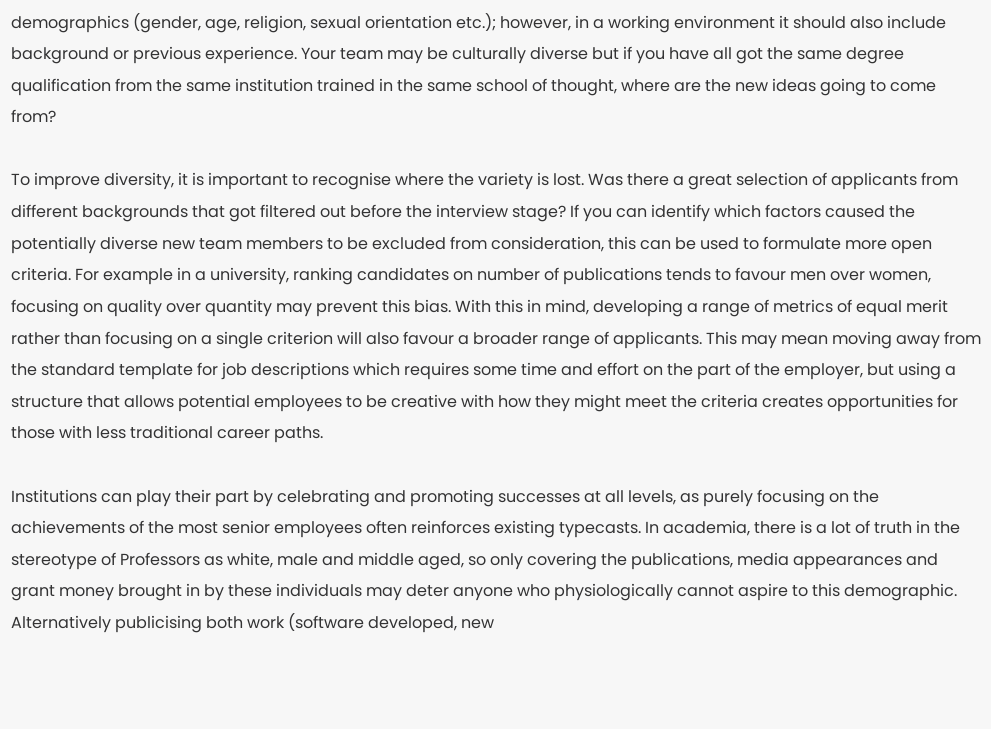demographics (gender, age, religion, sexual orientation etc.); however, in a working environment it should also include background or previous experience. Your team may be culturally diverse but if you have all got the same degree qualification from the same institution trained in the same school of thought, where are the new ideas going to come from?

To improve diversity, it is important to recognise where the variety is lost. Was there a great selection of applicants from different backgrounds that got filtered out before the interview stage? If you can identify which factors caused the potentially diverse new team members to be excluded from consideration, this can be used to formulate more open criteria. For example in a university, ranking candidates on number of publications tends to favour men over women, focusing on quality over quantity may prevent this bias. With this in mind, developing a range of metrics of equal merit rather than focusing on a single criterion will also favour a broader range of applicants. This may mean moving away from the standard template for job descriptions which requires some time and effort on the part of the employer, but using a structure that allows potential employees to be creative with how they might meet the criteria creates opportunities for those with less traditional career paths.

Institutions can play their part by celebrating and promoting successes at all levels, as purely focusing on the achievements of the most senior employees often reinforces existing typecasts. In academia, there is a lot of truth in the stereotype of Professors as white, male and middle aged, so only covering the publications, media appearances and grant money brought in by these individuals may deter anyone who physiologically cannot aspire to this demographic. Alternatively publicising both work (software developed, new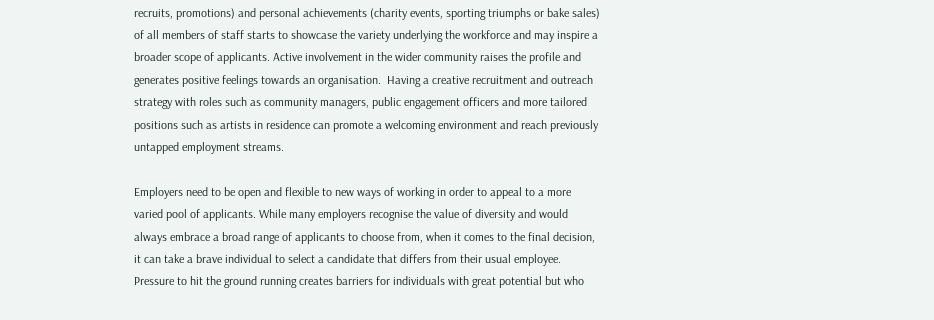recruits, promotions) and personal achievements (charity events, sporting triumphs or bake sales) of all members of staff starts to showcase the variety underlying the workforce and may inspire a broader scope of applicants. Active involvement in the wider community raises the profile and generates positive feelings towards an organisation.  Having a creative recruitment and outreach strategy with roles such as community managers, public engagement officers and more tailored positions such as artists in residence can promote a welcoming environment and reach previously untapped employment streams.

Employers need to be open and flexible to new ways of working in order to appeal to a more varied pool of applicants. While many employers recognise the value of diversity and would always embrace a broad range of applicants to choose from, when it comes to the final decision, it can take a brave individual to select a candidate that differs from their usual employee. Pressure to hit the ground running creates barriers for individuals with great potential but who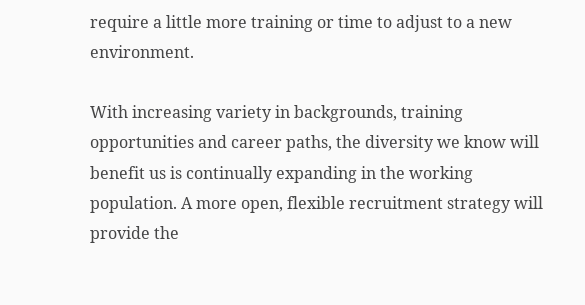require a little more training or time to adjust to a new environment.

With increasing variety in backgrounds, training opportunities and career paths, the diversity we know will benefit us is continually expanding in the working population. A more open, flexible recruitment strategy will provide the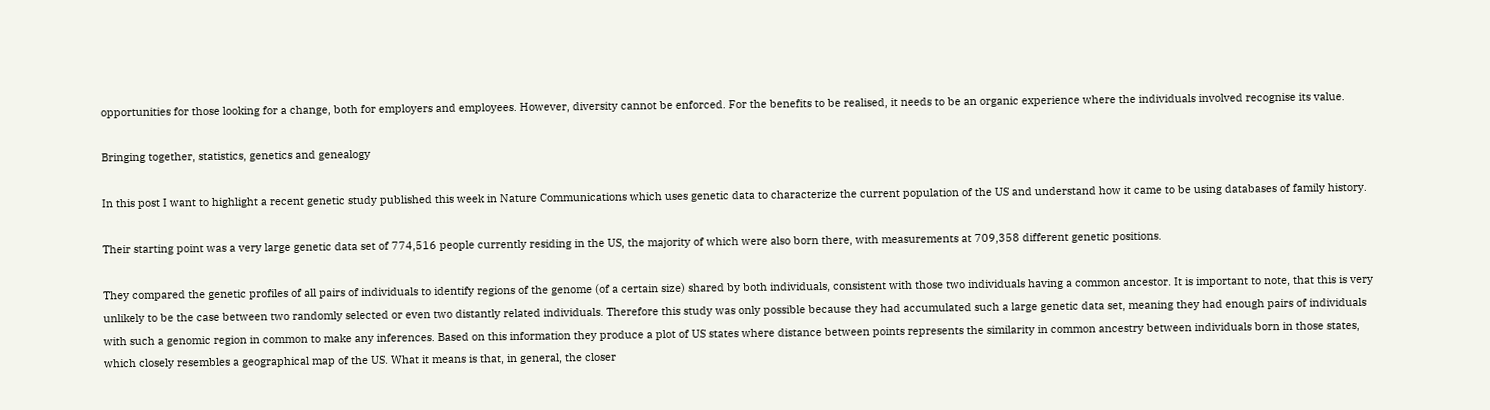opportunities for those looking for a change, both for employers and employees. However, diversity cannot be enforced. For the benefits to be realised, it needs to be an organic experience where the individuals involved recognise its value.

Bringing together, statistics, genetics and genealogy

In this post I want to highlight a recent genetic study published this week in Nature Communications which uses genetic data to characterize the current population of the US and understand how it came to be using databases of family history.

Their starting point was a very large genetic data set of 774,516 people currently residing in the US, the majority of which were also born there, with measurements at 709,358 different genetic positions.

They compared the genetic profiles of all pairs of individuals to identify regions of the genome (of a certain size) shared by both individuals, consistent with those two individuals having a common ancestor. It is important to note, that this is very unlikely to be the case between two randomly selected or even two distantly related individuals. Therefore this study was only possible because they had accumulated such a large genetic data set, meaning they had enough pairs of individuals with such a genomic region in common to make any inferences. Based on this information they produce a plot of US states where distance between points represents the similarity in common ancestry between individuals born in those states, which closely resembles a geographical map of the US. What it means is that, in general, the closer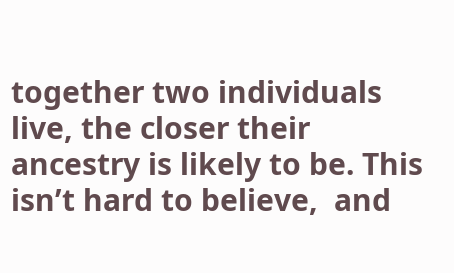together two individuals live, the closer their ancestry is likely to be. This isn’t hard to believe,  and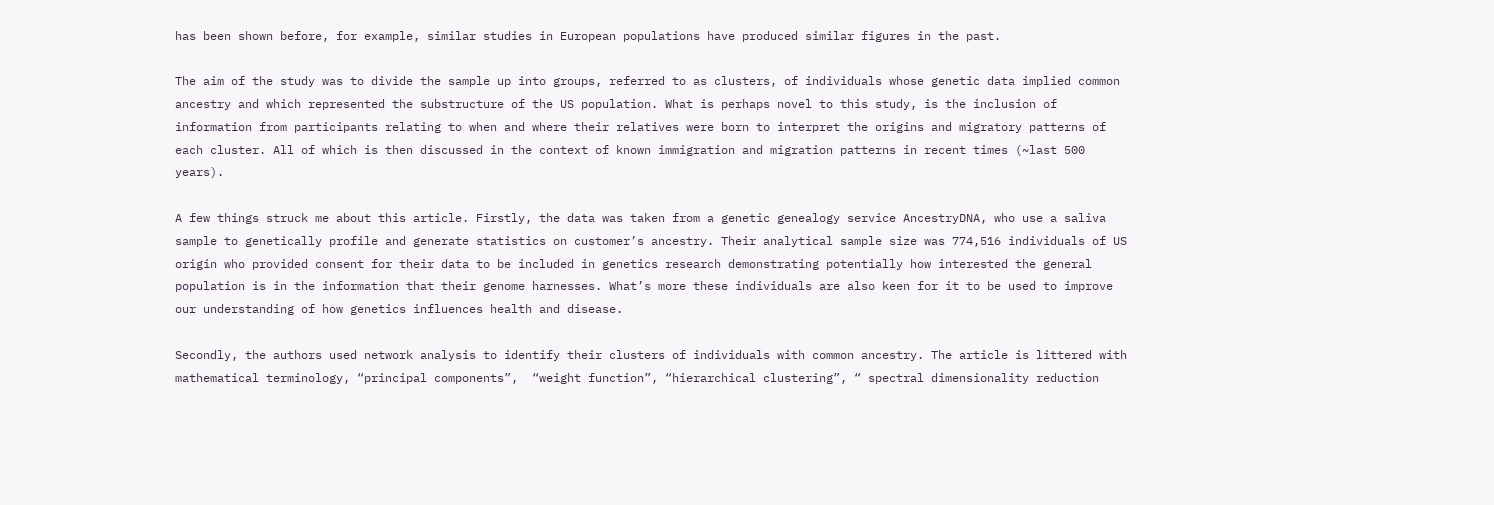has been shown before, for example, similar studies in European populations have produced similar figures in the past.

The aim of the study was to divide the sample up into groups, referred to as clusters, of individuals whose genetic data implied common ancestry and which represented the substructure of the US population. What is perhaps novel to this study, is the inclusion of information from participants relating to when and where their relatives were born to interpret the origins and migratory patterns of each cluster. All of which is then discussed in the context of known immigration and migration patterns in recent times (~last 500 years).

A few things struck me about this article. Firstly, the data was taken from a genetic genealogy service AncestryDNA, who use a saliva sample to genetically profile and generate statistics on customer’s ancestry. Their analytical sample size was 774,516 individuals of US origin who provided consent for their data to be included in genetics research demonstrating potentially how interested the general population is in the information that their genome harnesses. What’s more these individuals are also keen for it to be used to improve our understanding of how genetics influences health and disease.

Secondly, the authors used network analysis to identify their clusters of individuals with common ancestry. The article is littered with mathematical terminology, “principal components”,  “weight function”, “hierarchical clustering”, “ spectral dimensionality reduction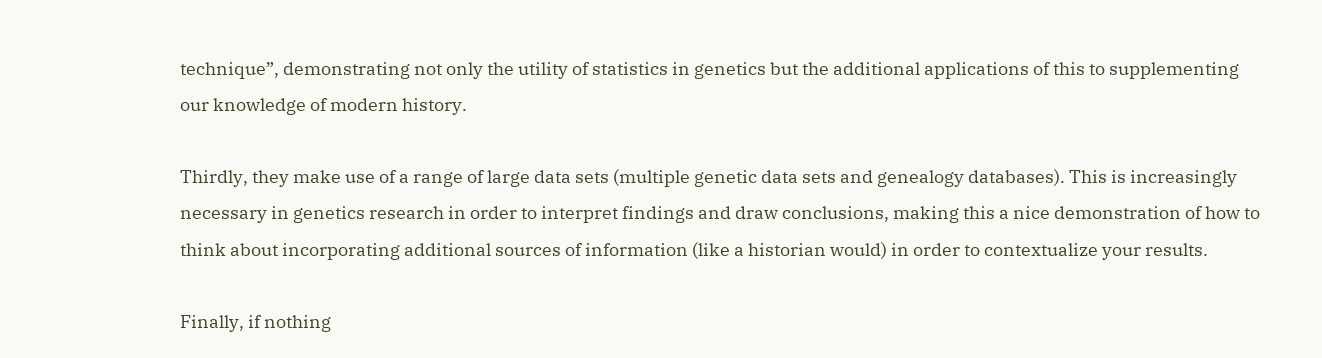technique”, demonstrating not only the utility of statistics in genetics but the additional applications of this to supplementing our knowledge of modern history.

Thirdly, they make use of a range of large data sets (multiple genetic data sets and genealogy databases). This is increasingly necessary in genetics research in order to interpret findings and draw conclusions, making this a nice demonstration of how to think about incorporating additional sources of information (like a historian would) in order to contextualize your results.

Finally, if nothing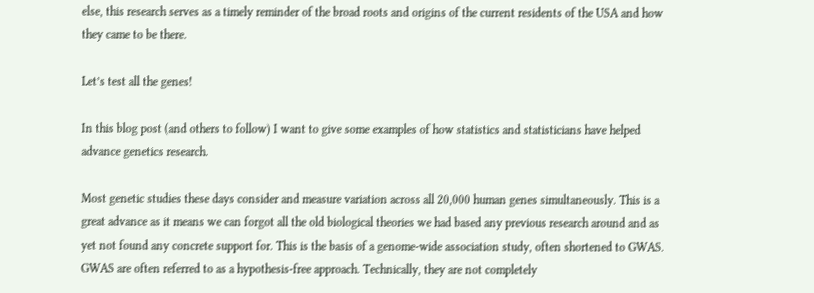else, this research serves as a timely reminder of the broad roots and origins of the current residents of the USA and how they came to be there.

Let’s test all the genes!

In this blog post (and others to follow) I want to give some examples of how statistics and statisticians have helped advance genetics research.

Most genetic studies these days consider and measure variation across all 20,000 human genes simultaneously. This is a great advance as it means we can forgot all the old biological theories we had based any previous research around and as yet not found any concrete support for. This is the basis of a genome-wide association study, often shortened to GWAS. GWAS are often referred to as a hypothesis-free approach. Technically, they are not completely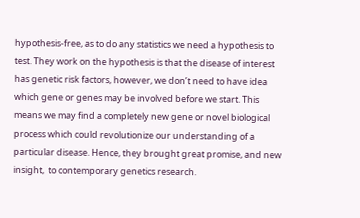hypothesis-free, as to do any statistics we need a hypothesis to test. They work on the hypothesis is that the disease of interest has genetic risk factors, however, we don’t need to have idea which gene or genes may be involved before we start. This means we may find a completely new gene or novel biological process which could revolutionize our understanding of a particular disease. Hence, they brought great promise, and new insight,  to contemporary genetics research.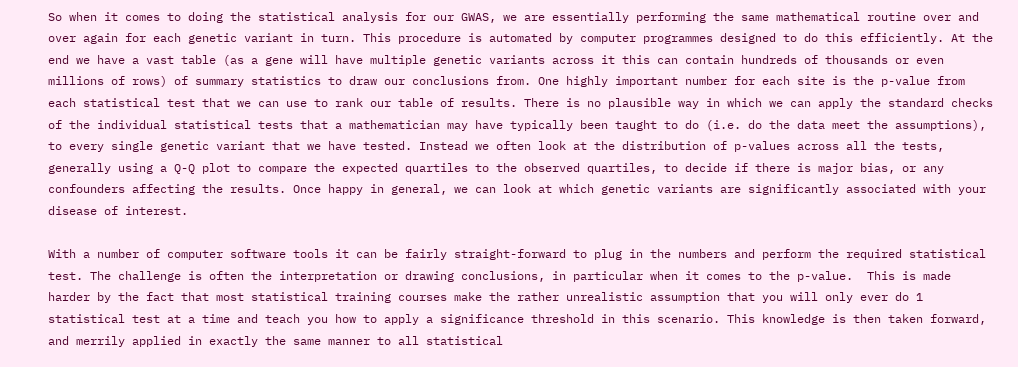So when it comes to doing the statistical analysis for our GWAS, we are essentially performing the same mathematical routine over and over again for each genetic variant in turn. This procedure is automated by computer programmes designed to do this efficiently. At the end we have a vast table (as a gene will have multiple genetic variants across it this can contain hundreds of thousands or even millions of rows) of summary statistics to draw our conclusions from. One highly important number for each site is the p-value from each statistical test that we can use to rank our table of results. There is no plausible way in which we can apply the standard checks of the individual statistical tests that a mathematician may have typically been taught to do (i.e. do the data meet the assumptions), to every single genetic variant that we have tested. Instead we often look at the distribution of p-values across all the tests, generally using a Q-Q plot to compare the expected quartiles to the observed quartiles, to decide if there is major bias, or any confounders affecting the results. Once happy in general, we can look at which genetic variants are significantly associated with your disease of interest.

With a number of computer software tools it can be fairly straight-forward to plug in the numbers and perform the required statistical test. The challenge is often the interpretation or drawing conclusions, in particular when it comes to the p-value.  This is made harder by the fact that most statistical training courses make the rather unrealistic assumption that you will only ever do 1 statistical test at a time and teach you how to apply a significance threshold in this scenario. This knowledge is then taken forward, and merrily applied in exactly the same manner to all statistical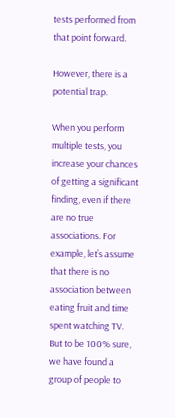tests performed from that point forward.

However, there is a potential trap.

When you perform multiple tests, you increase your chances of getting a significant finding, even if there are no true associations. For example, let’s assume that there is no association between eating fruit and time spent watching TV. But to be 100% sure, we have found a group of people to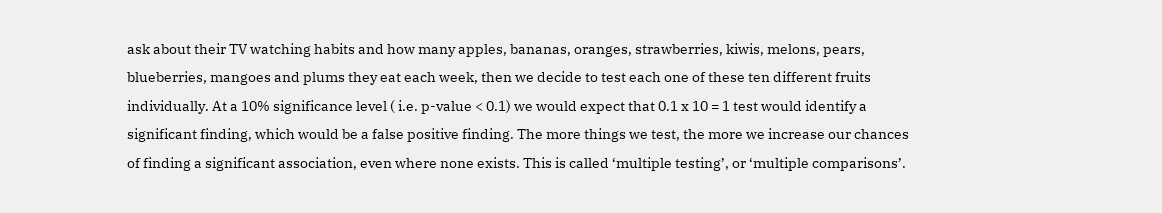ask about their TV watching habits and how many apples, bananas, oranges, strawberries, kiwis, melons, pears, blueberries, mangoes and plums they eat each week, then we decide to test each one of these ten different fruits individually. At a 10% significance level ( i.e. p-value < 0.1) we would expect that 0.1 x 10 = 1 test would identify a significant finding, which would be a false positive finding. The more things we test, the more we increase our chances of finding a significant association, even where none exists. This is called ‘multiple testing’, or ‘multiple comparisons’.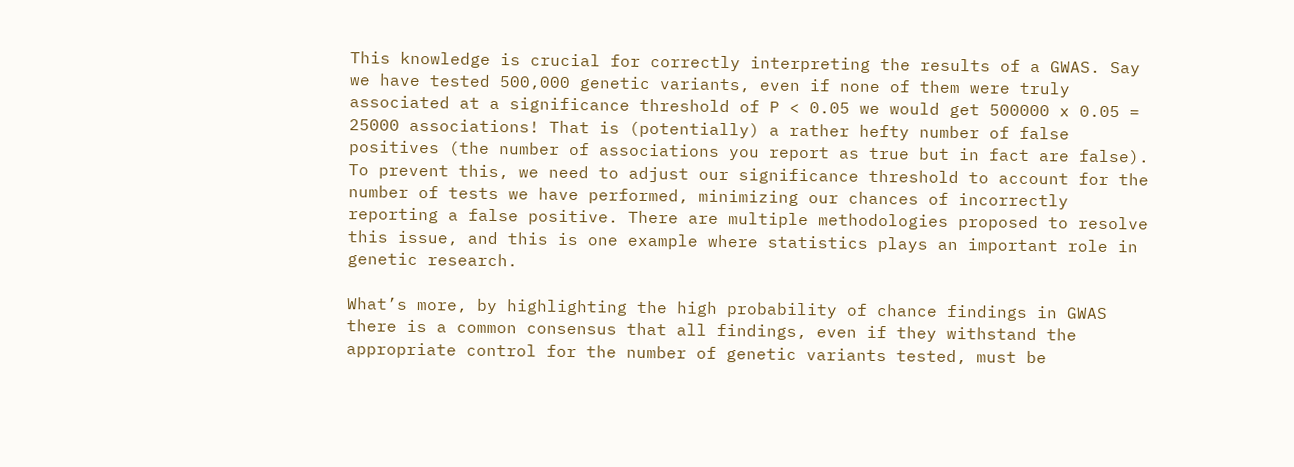This knowledge is crucial for correctly interpreting the results of a GWAS. Say we have tested 500,000 genetic variants, even if none of them were truly associated at a significance threshold of P < 0.05 we would get 500000 x 0.05 = 25000 associations! That is (potentially) a rather hefty number of false positives (the number of associations you report as true but in fact are false). To prevent this, we need to adjust our significance threshold to account for the number of tests we have performed, minimizing our chances of incorrectly reporting a false positive. There are multiple methodologies proposed to resolve this issue, and this is one example where statistics plays an important role in genetic research.

What’s more, by highlighting the high probability of chance findings in GWAS there is a common consensus that all findings, even if they withstand the appropriate control for the number of genetic variants tested, must be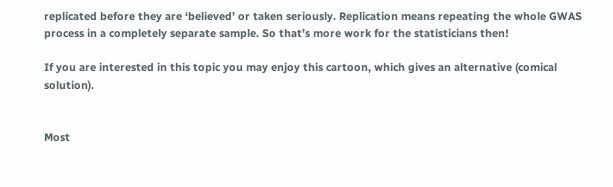replicated before they are ‘believed’ or taken seriously. Replication means repeating the whole GWAS process in a completely separate sample. So that’s more work for the statisticians then!

If you are interested in this topic you may enjoy this cartoon, which gives an alternative (comical solution).


Most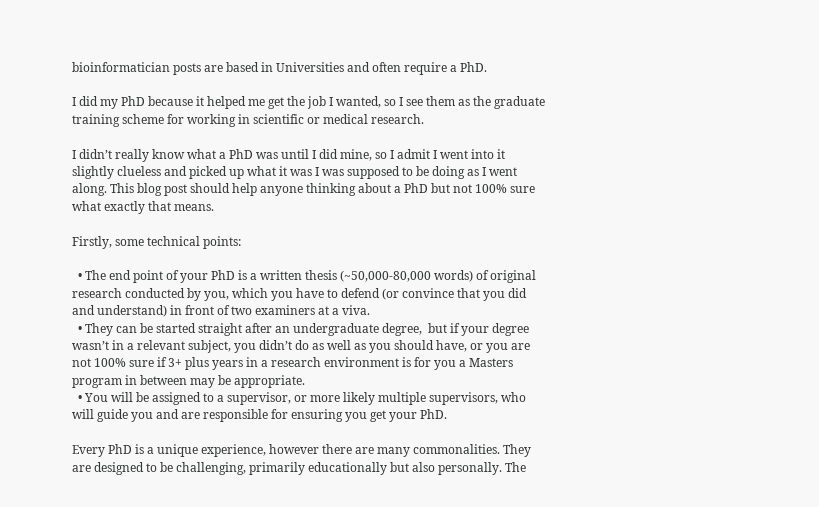bioinformatician posts are based in Universities and often require a PhD.

I did my PhD because it helped me get the job I wanted, so I see them as the graduate training scheme for working in scientific or medical research.

I didn’t really know what a PhD was until I did mine, so I admit I went into it slightly clueless and picked up what it was I was supposed to be doing as I went along. This blog post should help anyone thinking about a PhD but not 100% sure what exactly that means.

Firstly, some technical points:

  • The end point of your PhD is a written thesis (~50,000-80,000 words) of original research conducted by you, which you have to defend (or convince that you did and understand) in front of two examiners at a viva.
  • They can be started straight after an undergraduate degree,  but if your degree wasn’t in a relevant subject, you didn’t do as well as you should have, or you are not 100% sure if 3+ plus years in a research environment is for you a Masters program in between may be appropriate.
  • You will be assigned to a supervisor, or more likely multiple supervisors, who will guide you and are responsible for ensuring you get your PhD.

Every PhD is a unique experience, however there are many commonalities. They are designed to be challenging, primarily educationally but also personally. The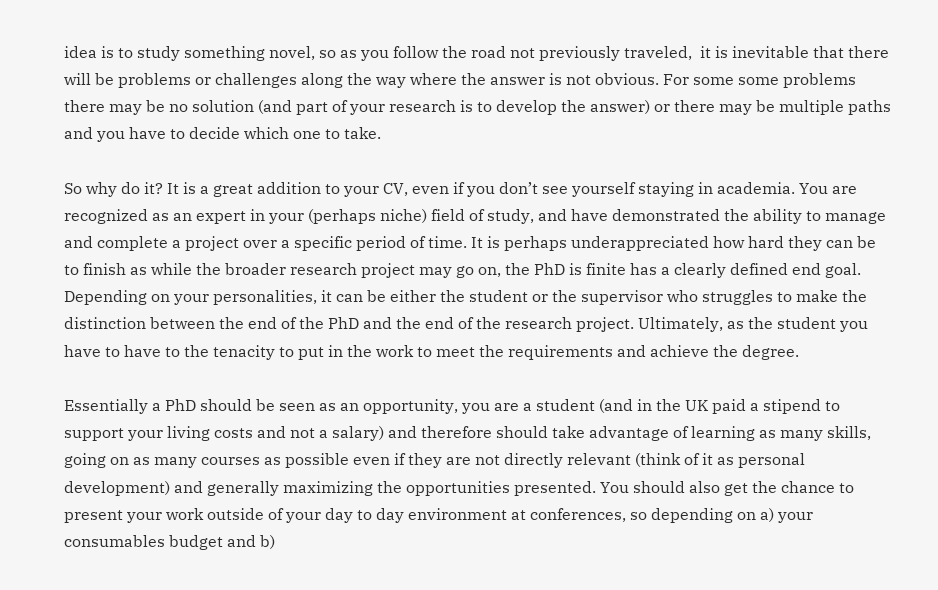idea is to study something novel, so as you follow the road not previously traveled,  it is inevitable that there will be problems or challenges along the way where the answer is not obvious. For some some problems there may be no solution (and part of your research is to develop the answer) or there may be multiple paths and you have to decide which one to take.

So why do it? It is a great addition to your CV, even if you don’t see yourself staying in academia. You are recognized as an expert in your (perhaps niche) field of study, and have demonstrated the ability to manage and complete a project over a specific period of time. It is perhaps underappreciated how hard they can be to finish as while the broader research project may go on, the PhD is finite has a clearly defined end goal. Depending on your personalities, it can be either the student or the supervisor who struggles to make the distinction between the end of the PhD and the end of the research project. Ultimately, as the student you have to have to the tenacity to put in the work to meet the requirements and achieve the degree.

Essentially a PhD should be seen as an opportunity, you are a student (and in the UK paid a stipend to support your living costs and not a salary) and therefore should take advantage of learning as many skills, going on as many courses as possible even if they are not directly relevant (think of it as personal development) and generally maximizing the opportunities presented. You should also get the chance to present your work outside of your day to day environment at conferences, so depending on a) your consumables budget and b)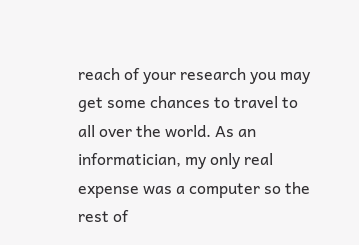reach of your research you may get some chances to travel to all over the world. As an informatician, my only real expense was a computer so the rest of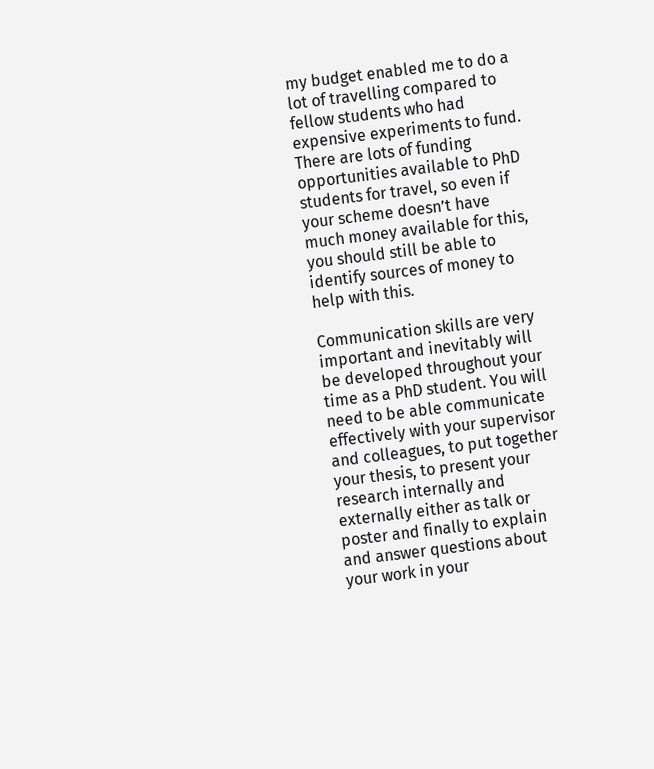my budget enabled me to do a lot of travelling compared to fellow students who had expensive experiments to fund. There are lots of funding opportunities available to PhD students for travel, so even if your scheme doesn’t have much money available for this, you should still be able to identify sources of money to help with this.

Communication skills are very important and inevitably will be developed throughout your time as a PhD student. You will need to be able communicate effectively with your supervisor and colleagues, to put together your thesis, to present your research internally and externally either as talk or poster and finally to explain and answer questions about your work in your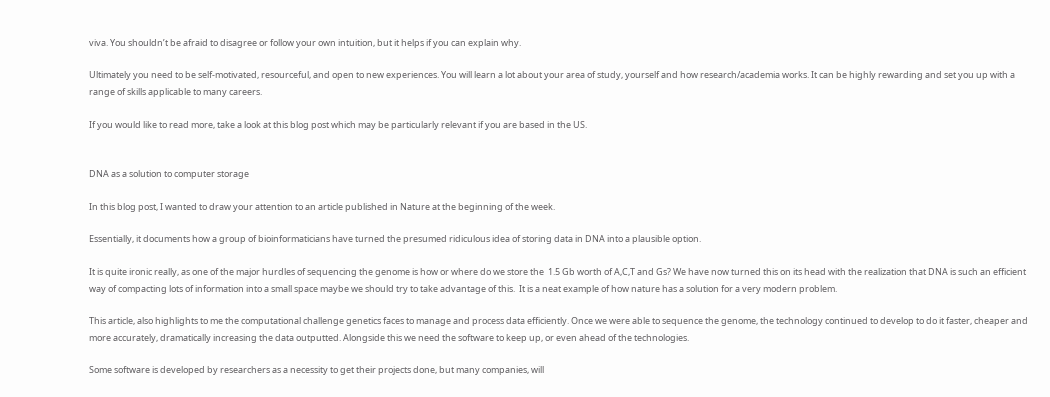viva. You shouldn’t be afraid to disagree or follow your own intuition, but it helps if you can explain why.

Ultimately you need to be self-motivated, resourceful, and open to new experiences. You will learn a lot about your area of study, yourself and how research/academia works. It can be highly rewarding and set you up with a range of skills applicable to many careers.

If you would like to read more, take a look at this blog post which may be particularly relevant if you are based in the US.


DNA as a solution to computer storage

In this blog post, I wanted to draw your attention to an article published in Nature at the beginning of the week.

Essentially, it documents how a group of bioinformaticians have turned the presumed ridiculous idea of storing data in DNA into a plausible option.

It is quite ironic really, as one of the major hurdles of sequencing the genome is how or where do we store the  1.5 Gb worth of A,C,T and Gs? We have now turned this on its head with the realization that DNA is such an efficient way of compacting lots of information into a small space maybe we should try to take advantage of this.  It is a neat example of how nature has a solution for a very modern problem.

This article, also highlights to me the computational challenge genetics faces to manage and process data efficiently. Once we were able to sequence the genome, the technology continued to develop to do it faster, cheaper and more accurately, dramatically increasing the data outputted. Alongside this we need the software to keep up, or even ahead of the technologies.

Some software is developed by researchers as a necessity to get their projects done, but many companies, will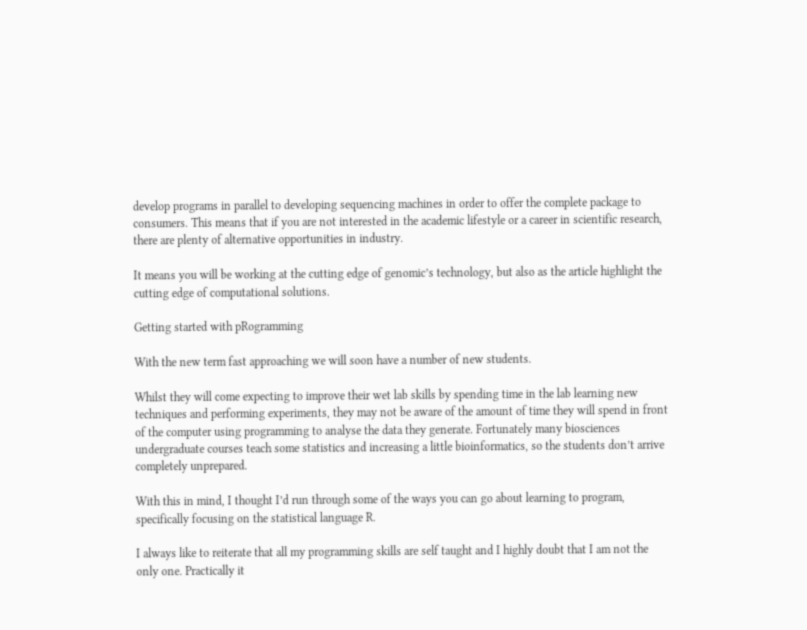develop programs in parallel to developing sequencing machines in order to offer the complete package to consumers. This means that if you are not interested in the academic lifestyle or a career in scientific research, there are plenty of alternative opportunities in industry.

It means you will be working at the cutting edge of genomic’s technology, but also as the article highlight the cutting edge of computational solutions.

Getting started with pRogramming

With the new term fast approaching we will soon have a number of new students.

Whilst they will come expecting to improve their wet lab skills by spending time in the lab learning new techniques and performing experiments, they may not be aware of the amount of time they will spend in front of the computer using programming to analyse the data they generate. Fortunately many biosciences undergraduate courses teach some statistics and increasing a little bioinformatics, so the students don’t arrive completely unprepared.

With this in mind, I thought I’d run through some of the ways you can go about learning to program, specifically focusing on the statistical language R.

I always like to reiterate that all my programming skills are self taught and I highly doubt that I am not the only one. Practically it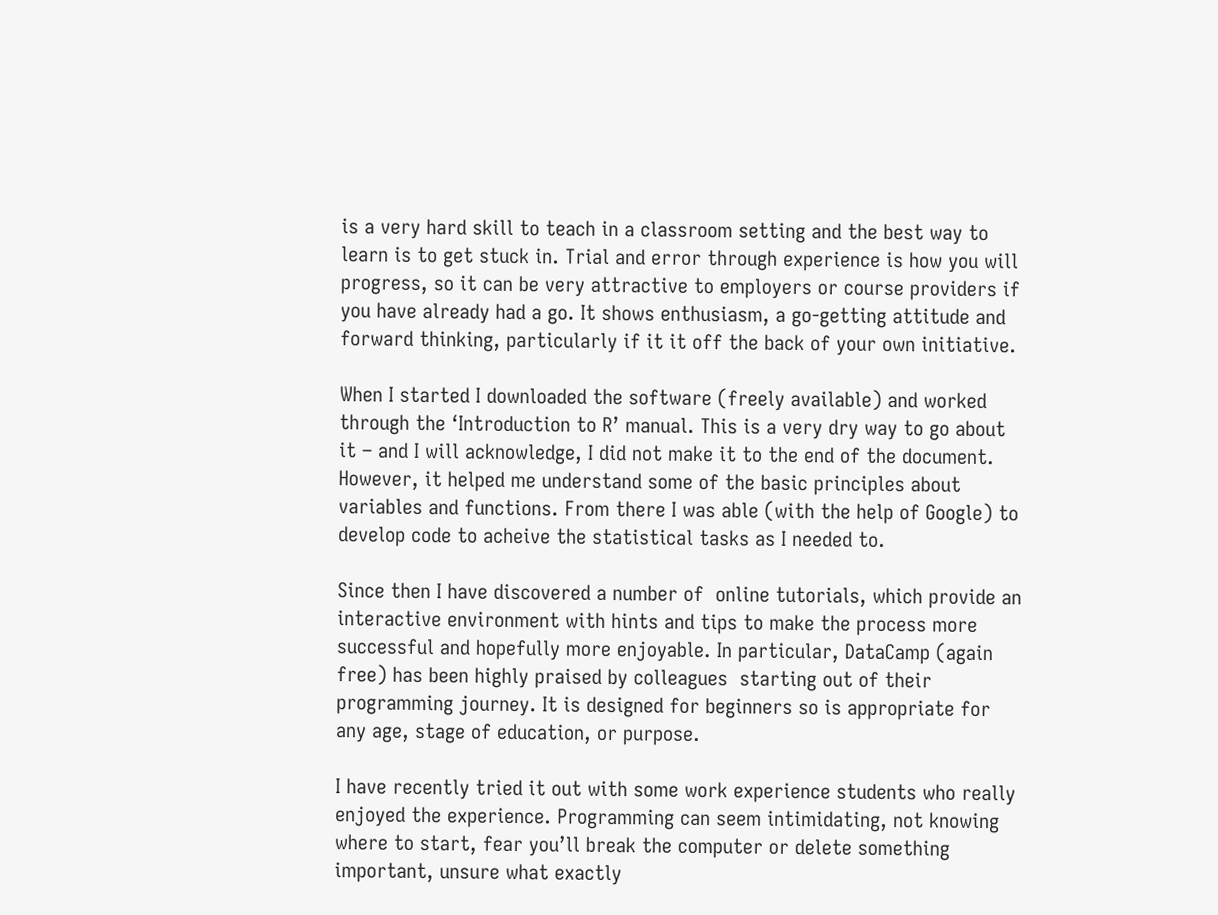is a very hard skill to teach in a classroom setting and the best way to learn is to get stuck in. Trial and error through experience is how you will progress, so it can be very attractive to employers or course providers if you have already had a go. It shows enthusiasm, a go-getting attitude and forward thinking, particularly if it it off the back of your own initiative.

When I started I downloaded the software (freely available) and worked through the ‘Introduction to R’ manual. This is a very dry way to go about it – and I will acknowledge, I did not make it to the end of the document. However, it helped me understand some of the basic principles about variables and functions. From there I was able (with the help of Google) to develop code to acheive the statistical tasks as I needed to.

Since then I have discovered a number of  online tutorials, which provide an interactive environment with hints and tips to make the process more successful and hopefully more enjoyable. In particular, DataCamp (again free) has been highly praised by colleagues  starting out of their programming journey. It is designed for beginners so is appropriate for any age, stage of education, or purpose.

I have recently tried it out with some work experience students who really enjoyed the experience. Programming can seem intimidating, not knowing where to start, fear you’ll break the computer or delete something important, unsure what exactly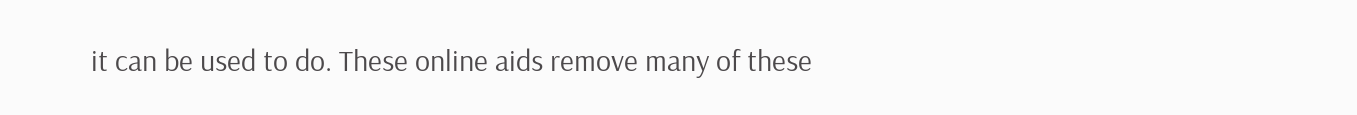it can be used to do. These online aids remove many of these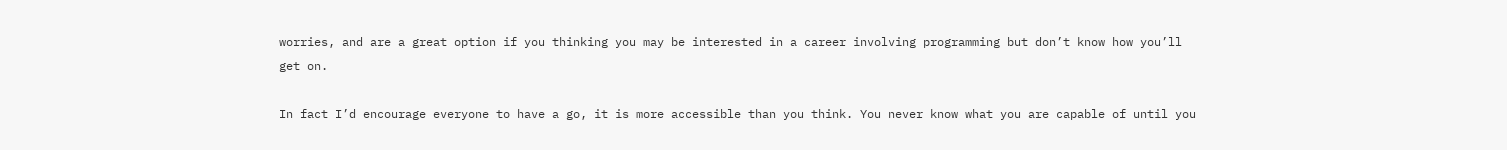worries, and are a great option if you thinking you may be interested in a career involving programming but don’t know how you’ll get on.

In fact I’d encourage everyone to have a go, it is more accessible than you think. You never know what you are capable of until you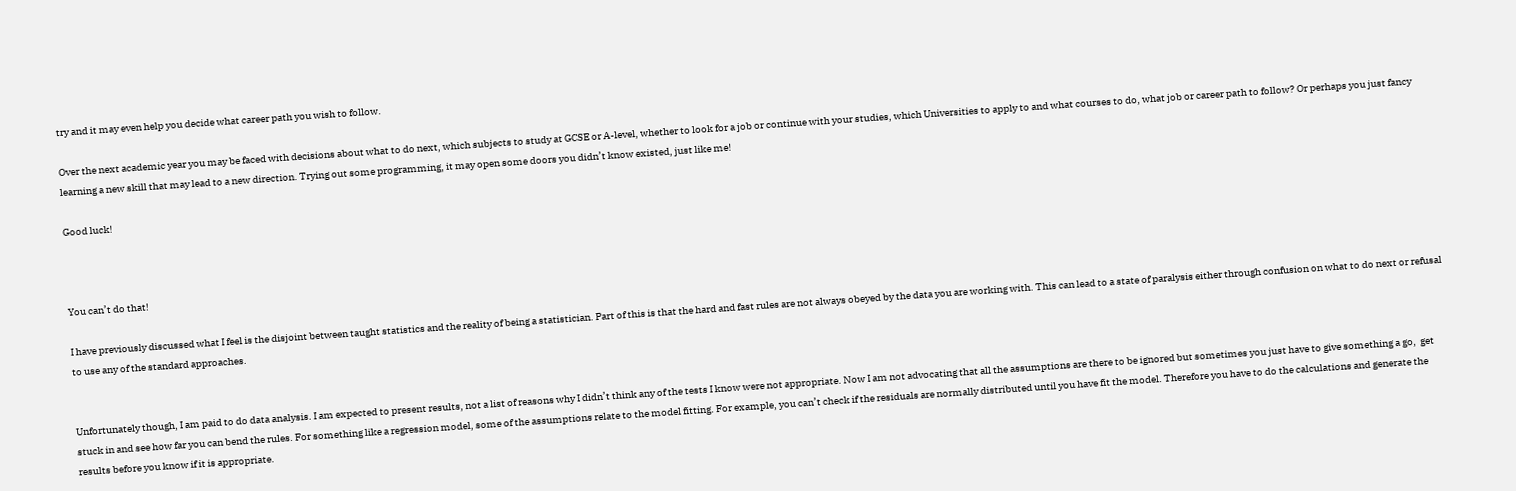try and it may even help you decide what career path you wish to follow.

Over the next academic year you may be faced with decisions about what to do next, which subjects to study at GCSE or A-level, whether to look for a job or continue with your studies, which Universities to apply to and what courses to do, what job or career path to follow? Or perhaps you just fancy learning a new skill that may lead to a new direction. Trying out some programming, it may open some doors you didn’t know existed, just like me!

Good luck!



You can’t do that!

I have previously discussed what I feel is the disjoint between taught statistics and the reality of being a statistician. Part of this is that the hard and fast rules are not always obeyed by the data you are working with. This can lead to a state of paralysis either through confusion on what to do next or refusal to use any of the standard approaches.


Unfortunately though, I am paid to do data analysis. I am expected to present results, not a list of reasons why I didn’t think any of the tests I know were not appropriate. Now I am not advocating that all the assumptions are there to be ignored but sometimes you just have to give something a go,  get stuck in and see how far you can bend the rules. For something like a regression model, some of the assumptions relate to the model fitting. For example, you can’t check if the residuals are normally distributed until you have fit the model. Therefore you have to do the calculations and generate the results before you know if it is appropriate.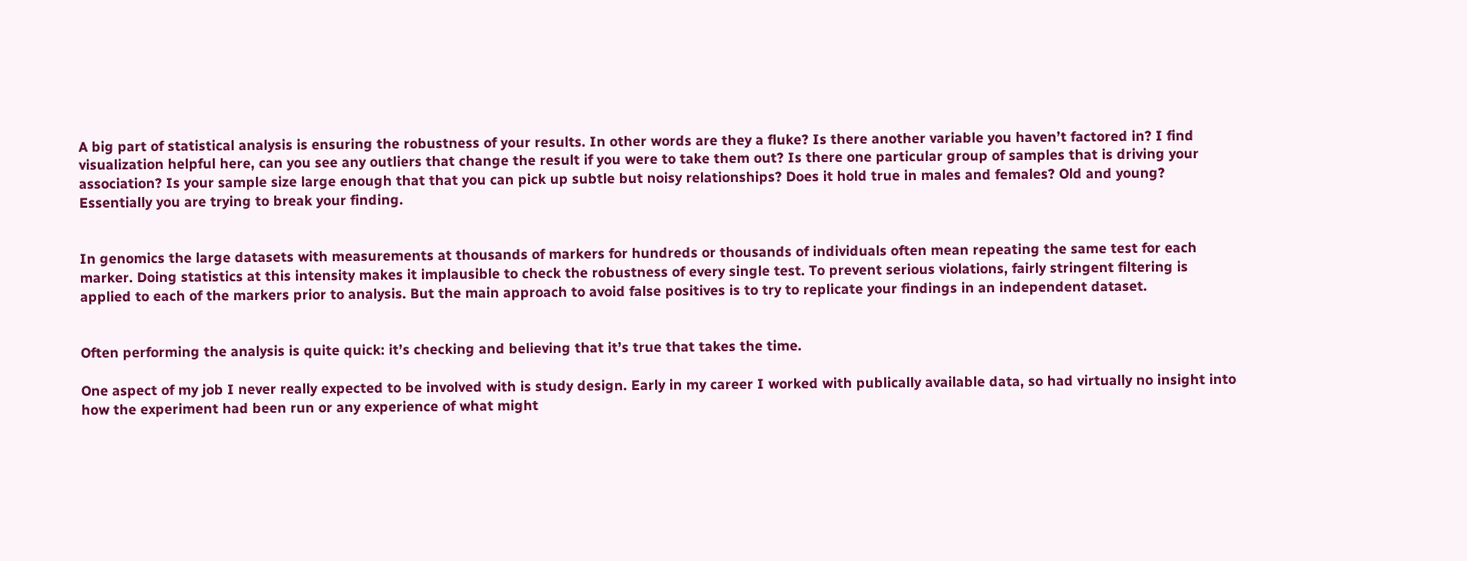A big part of statistical analysis is ensuring the robustness of your results. In other words are they a fluke? Is there another variable you haven’t factored in? I find visualization helpful here, can you see any outliers that change the result if you were to take them out? Is there one particular group of samples that is driving your association? Is your sample size large enough that that you can pick up subtle but noisy relationships? Does it hold true in males and females? Old and young? Essentially you are trying to break your finding.


In genomics the large datasets with measurements at thousands of markers for hundreds or thousands of individuals often mean repeating the same test for each marker. Doing statistics at this intensity makes it implausible to check the robustness of every single test. To prevent serious violations, fairly stringent filtering is applied to each of the markers prior to analysis. But the main approach to avoid false positives is to try to replicate your findings in an independent dataset.


Often performing the analysis is quite quick: it’s checking and believing that it’s true that takes the time.

One aspect of my job I never really expected to be involved with is study design. Early in my career I worked with publically available data, so had virtually no insight into how the experiment had been run or any experience of what might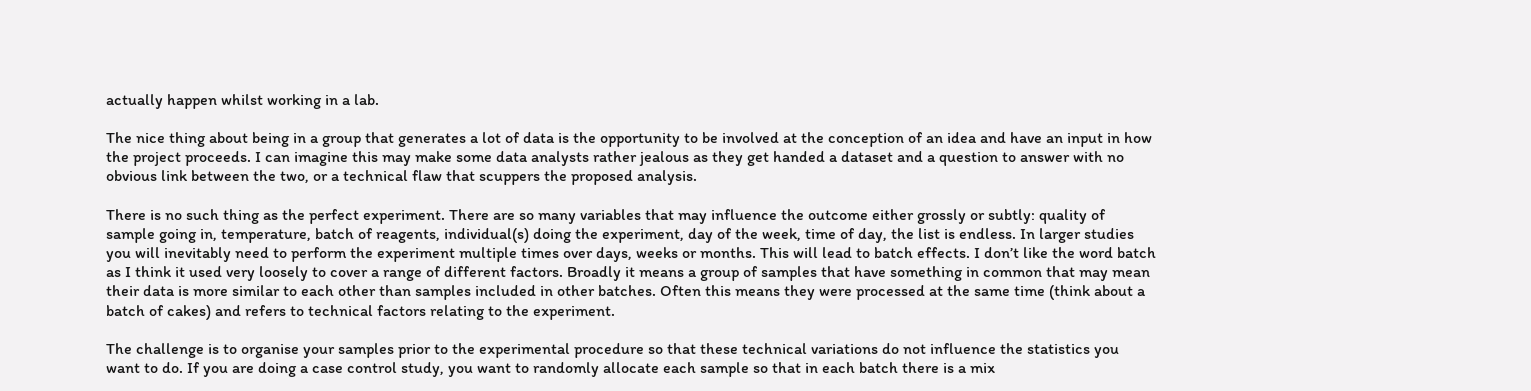actually happen whilst working in a lab.

The nice thing about being in a group that generates a lot of data is the opportunity to be involved at the conception of an idea and have an input in how the project proceeds. I can imagine this may make some data analysts rather jealous as they get handed a dataset and a question to answer with no obvious link between the two, or a technical flaw that scuppers the proposed analysis.

There is no such thing as the perfect experiment. There are so many variables that may influence the outcome either grossly or subtly: quality of sample going in, temperature, batch of reagents, individual(s) doing the experiment, day of the week, time of day, the list is endless. In larger studies you will inevitably need to perform the experiment multiple times over days, weeks or months. This will lead to batch effects. I don’t like the word batch as I think it used very loosely to cover a range of different factors. Broadly it means a group of samples that have something in common that may mean their data is more similar to each other than samples included in other batches. Often this means they were processed at the same time (think about a batch of cakes) and refers to technical factors relating to the experiment.

The challenge is to organise your samples prior to the experimental procedure so that these technical variations do not influence the statistics you want to do. If you are doing a case control study, you want to randomly allocate each sample so that in each batch there is a mix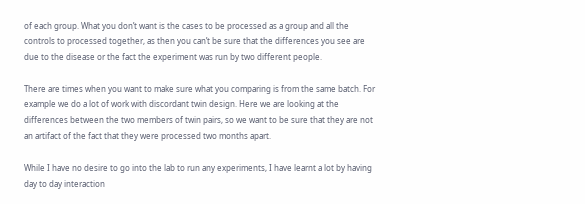of each group. What you don’t want is the cases to be processed as a group and all the controls to processed together, as then you can’t be sure that the differences you see are due to the disease or the fact the experiment was run by two different people.

There are times when you want to make sure what you comparing is from the same batch. For example we do a lot of work with discordant twin design. Here we are looking at the differences between the two members of twin pairs, so we want to be sure that they are not an artifact of the fact that they were processed two months apart.

While I have no desire to go into the lab to run any experiments, I have learnt a lot by having day to day interaction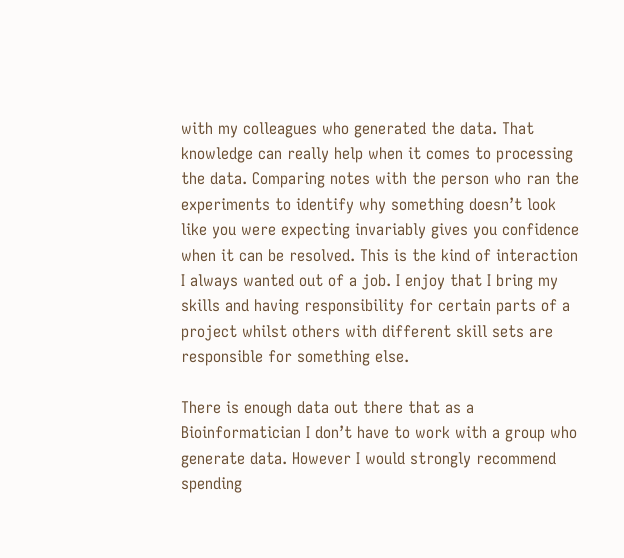with my colleagues who generated the data. That knowledge can really help when it comes to processing the data. Comparing notes with the person who ran the experiments to identify why something doesn’t look like you were expecting invariably gives you confidence when it can be resolved. This is the kind of interaction I always wanted out of a job. I enjoy that I bring my skills and having responsibility for certain parts of a project whilst others with different skill sets are responsible for something else.

There is enough data out there that as a Bioinformatician I don’t have to work with a group who generate data. However I would strongly recommend spending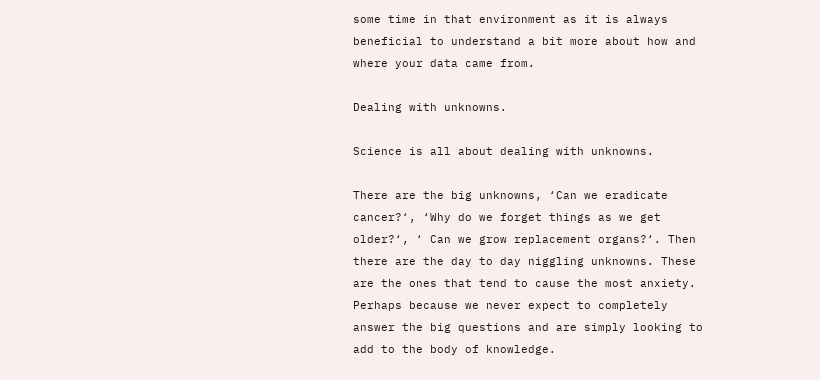some time in that environment as it is always beneficial to understand a bit more about how and where your data came from.

Dealing with unknowns.

Science is all about dealing with unknowns.

There are the big unknowns, ‘Can we eradicate cancer?‘, ‘Why do we forget things as we get older?‘, ‘ Can we grow replacement organs?‘. Then there are the day to day niggling unknowns. These are the ones that tend to cause the most anxiety. Perhaps because we never expect to completely answer the big questions and are simply looking to add to the body of knowledge.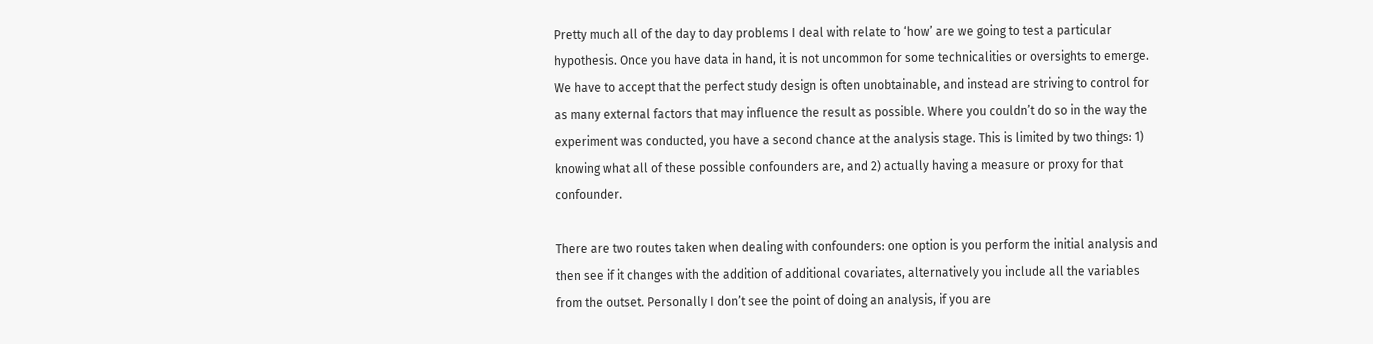Pretty much all of the day to day problems I deal with relate to ‘how’ are we going to test a particular hypothesis. Once you have data in hand, it is not uncommon for some technicalities or oversights to emerge. We have to accept that the perfect study design is often unobtainable, and instead are striving to control for as many external factors that may influence the result as possible. Where you couldn’t do so in the way the experiment was conducted, you have a second chance at the analysis stage. This is limited by two things: 1) knowing what all of these possible confounders are, and 2) actually having a measure or proxy for that confounder.

There are two routes taken when dealing with confounders: one option is you perform the initial analysis and then see if it changes with the addition of additional covariates, alternatively you include all the variables from the outset. Personally I don’t see the point of doing an analysis, if you are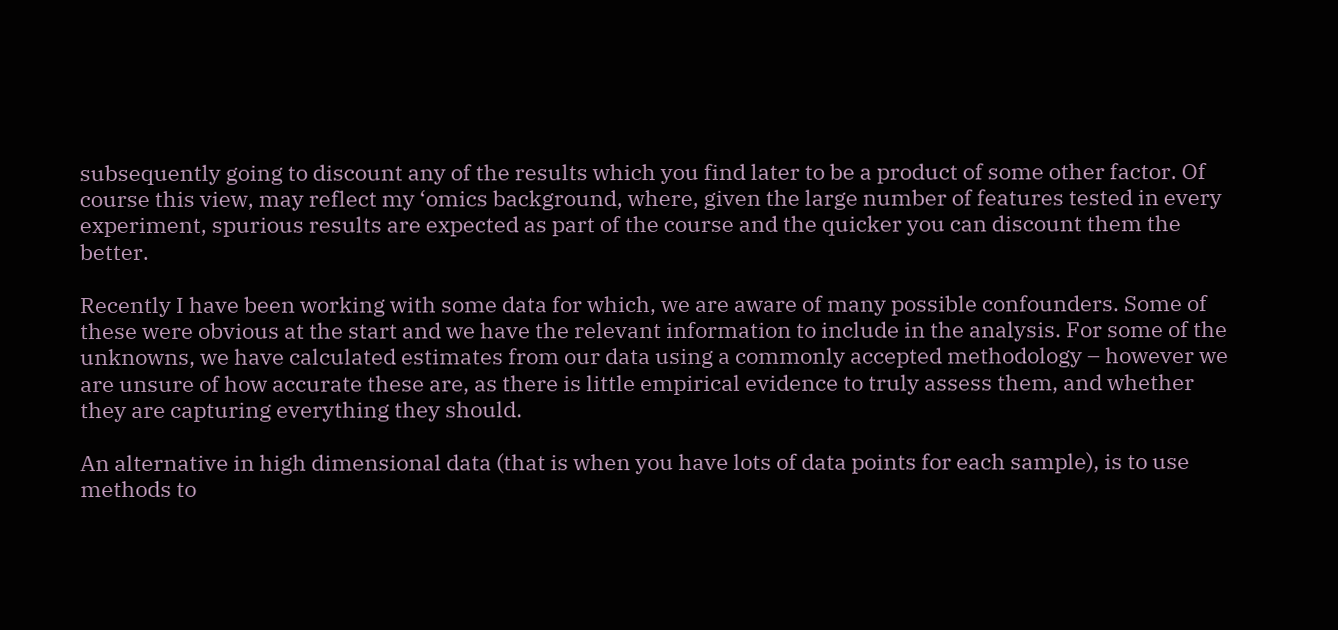subsequently going to discount any of the results which you find later to be a product of some other factor. Of course this view, may reflect my ‘omics background, where, given the large number of features tested in every experiment, spurious results are expected as part of the course and the quicker you can discount them the better.

Recently I have been working with some data for which, we are aware of many possible confounders. Some of these were obvious at the start and we have the relevant information to include in the analysis. For some of the unknowns, we have calculated estimates from our data using a commonly accepted methodology – however we are unsure of how accurate these are, as there is little empirical evidence to truly assess them, and whether they are capturing everything they should.

An alternative in high dimensional data (that is when you have lots of data points for each sample), is to use methods to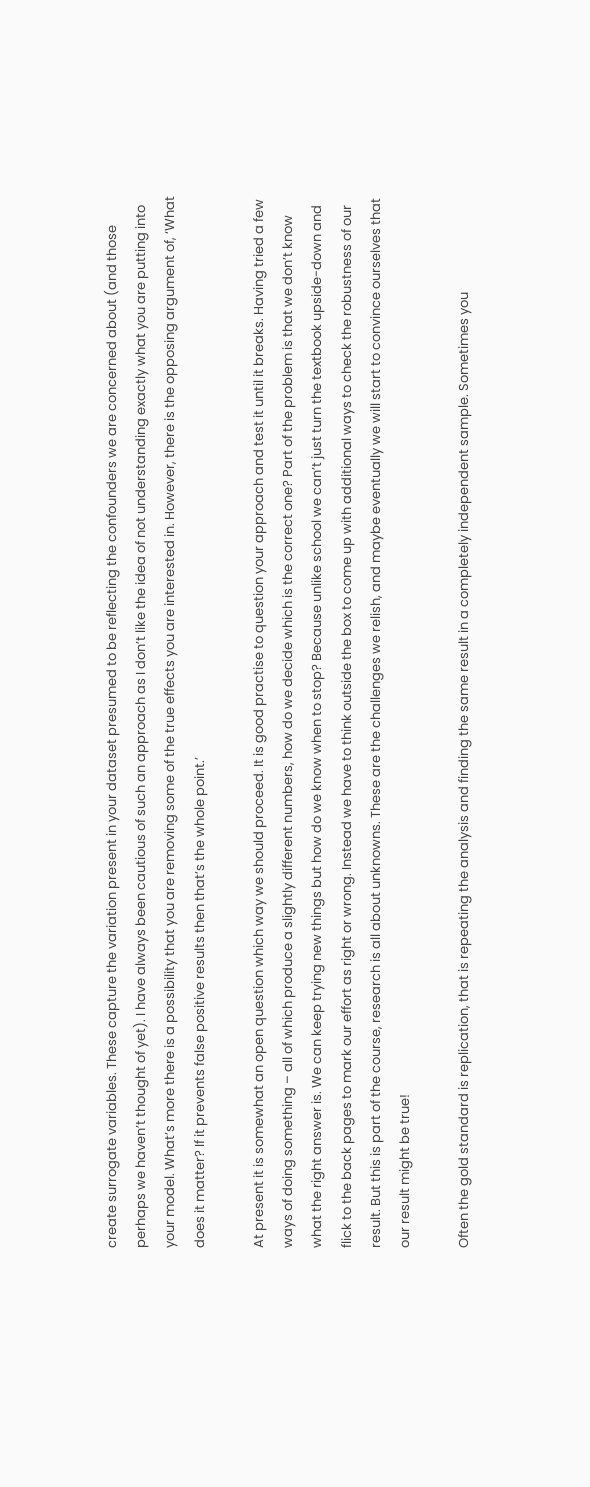create surrogate variables. These capture the variation present in your dataset presumed to be reflecting the confounders we are concerned about (and those perhaps we haven’t thought of yet). I have always been cautious of such an approach as I don’t like the idea of not understanding exactly what you are putting into your model. What’s more there is a possibility that you are removing some of the true effects you are interested in. However, there is the opposing argument of, ‘What does it matter? If it prevents false positive results then that’s the whole point.’

At present it is somewhat an open question which way we should proceed. It is good practise to question your approach and test it until it breaks. Having tried a few ways of doing something – all of which produce a slightly different numbers, how do we decide which is the correct one? Part of the problem is that we don’t know what the right answer is. We can keep trying new things but how do we know when to stop? Because unlike school we can’t just turn the textbook upside-down and flick to the back pages to mark our effort as right or wrong. Instead we have to think outside the box to come up with additional ways to check the robustness of our result. But this is part of the course, research is all about unknowns. These are the challenges we relish, and maybe eventually we will start to convince ourselves that our result might be true!

Often the gold standard is replication, that is repeating the analysis and finding the same result in a completely independent sample. Sometimes you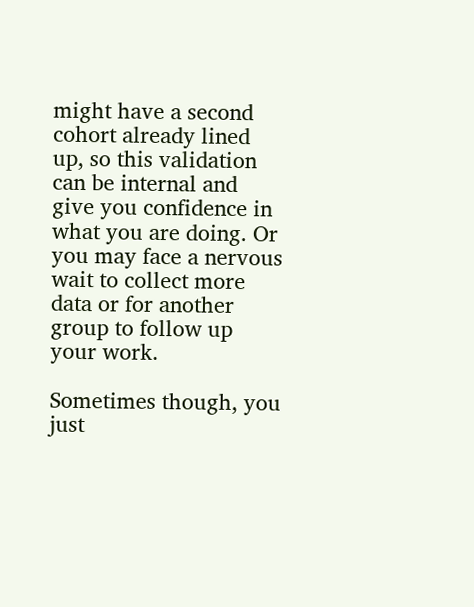might have a second cohort already lined up, so this validation can be internal and give you confidence in what you are doing. Or you may face a nervous wait to collect more data or for another group to follow up your work.

Sometimes though, you just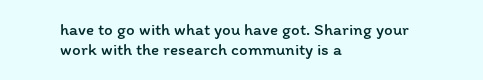have to go with what you have got. Sharing your work with the research community is a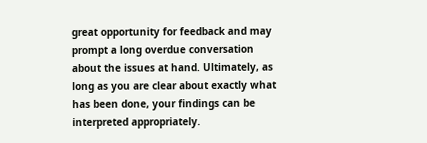great opportunity for feedback and may prompt a long overdue conversation about the issues at hand. Ultimately, as long as you are clear about exactly what has been done, your findings can be interpreted appropriately.